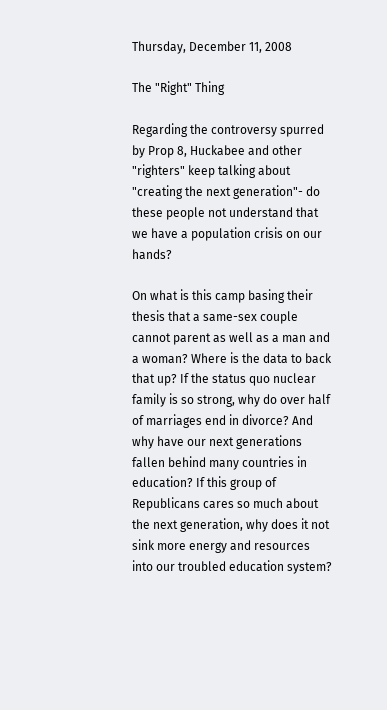Thursday, December 11, 2008

The "Right" Thing

Regarding the controversy spurred by Prop 8, Huckabee and other "righters" keep talking about "creating the next generation"- do these people not understand that we have a population crisis on our hands?

On what is this camp basing their thesis that a same-sex couple cannot parent as well as a man and a woman? Where is the data to back that up? If the status quo nuclear family is so strong, why do over half of marriages end in divorce? And why have our next generations fallen behind many countries in education? If this group of Republicans cares so much about the next generation, why does it not sink more energy and resources into our troubled education system?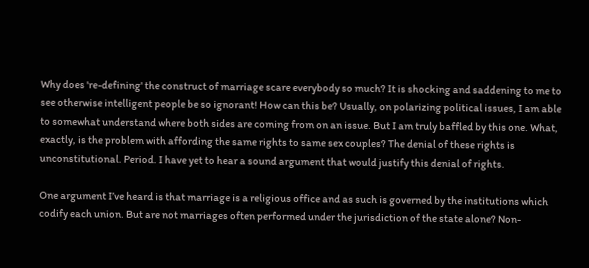Why does 're-defining' the construct of marriage scare everybody so much? It is shocking and saddening to me to see otherwise intelligent people be so ignorant! How can this be? Usually, on polarizing political issues, I am able to somewhat understand where both sides are coming from on an issue. But I am truly baffled by this one. What, exactly, is the problem with affording the same rights to same sex couples? The denial of these rights is unconstitutional. Period. I have yet to hear a sound argument that would justify this denial of rights.

One argument I’ve heard is that marriage is a religious office and as such is governed by the institutions which codify each union. But are not marriages often performed under the jurisdiction of the state alone? Non-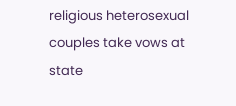religious heterosexual couples take vows at state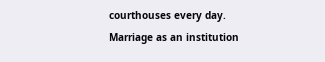courthouses every day. Marriage as an institution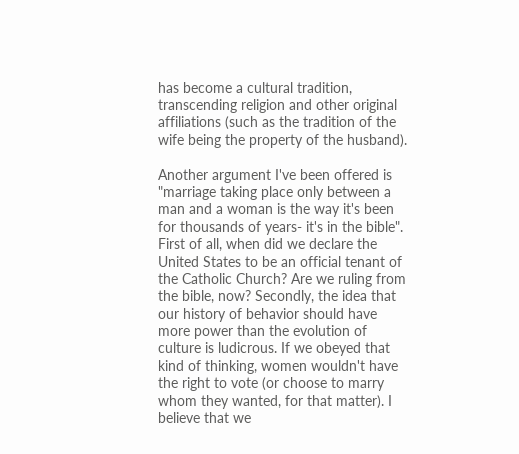has become a cultural tradition, transcending religion and other original affiliations (such as the tradition of the wife being the property of the husband).

Another argument I've been offered is "marriage taking place only between a man and a woman is the way it's been for thousands of years- it's in the bible". First of all, when did we declare the United States to be an official tenant of the Catholic Church? Are we ruling from the bible, now? Secondly, the idea that our history of behavior should have more power than the evolution of culture is ludicrous. If we obeyed that kind of thinking, women wouldn't have the right to vote (or choose to marry whom they wanted, for that matter). I believe that we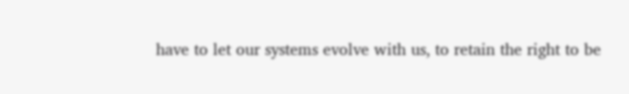have to let our systems evolve with us, to retain the right to be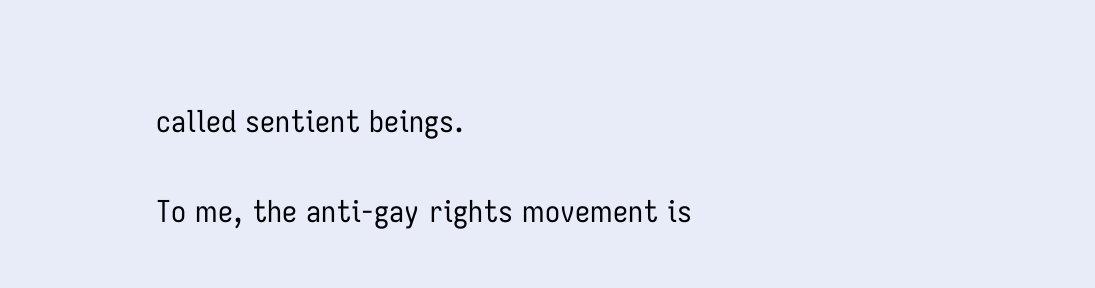called sentient beings.

To me, the anti-gay rights movement is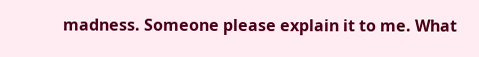madness. Someone please explain it to me. What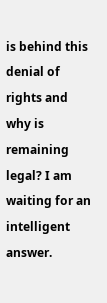is behind this denial of rights and why is remaining legal? I am waiting for an intelligent answer.